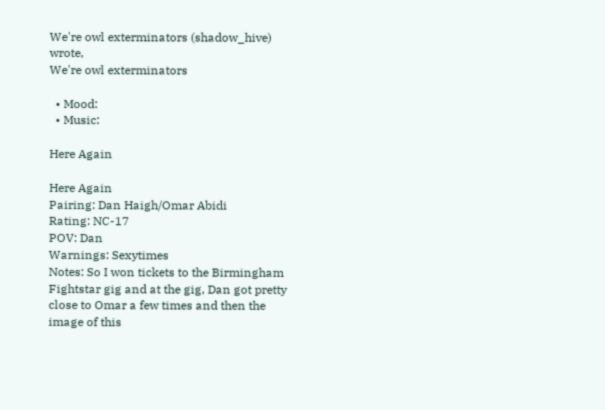We're owl exterminators (shadow_hive) wrote,
We're owl exterminators

  • Mood:
  • Music:

Here Again

Here Again
Pairing: Dan Haigh/Omar Abidi
Rating: NC-17
POV: Dan
Warnings: Sexytimes
Notes: So I won tickets to the Birmingham Fightstar gig and at the gig, Dan got pretty close to Omar a few times and then the image of this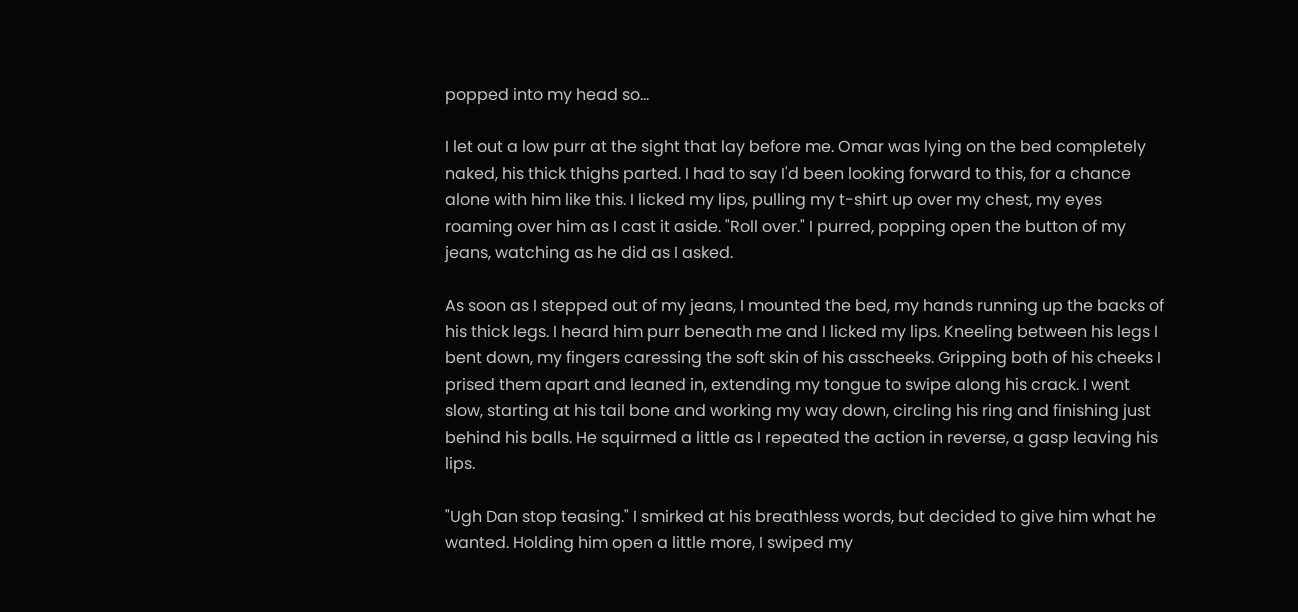popped into my head so...

I let out a low purr at the sight that lay before me. Omar was lying on the bed completely naked, his thick thighs parted. I had to say I'd been looking forward to this, for a chance alone with him like this. I licked my lips, pulling my t-shirt up over my chest, my eyes roaming over him as I cast it aside. "Roll over." I purred, popping open the button of my jeans, watching as he did as I asked.

As soon as I stepped out of my jeans, I mounted the bed, my hands running up the backs of his thick legs. I heard him purr beneath me and I licked my lips. Kneeling between his legs I bent down, my fingers caressing the soft skin of his asscheeks. Gripping both of his cheeks I prised them apart and leaned in, extending my tongue to swipe along his crack. I went slow, starting at his tail bone and working my way down, circling his ring and finishing just behind his balls. He squirmed a little as I repeated the action in reverse, a gasp leaving his lips.

"Ugh Dan stop teasing." I smirked at his breathless words, but decided to give him what he wanted. Holding him open a little more, I swiped my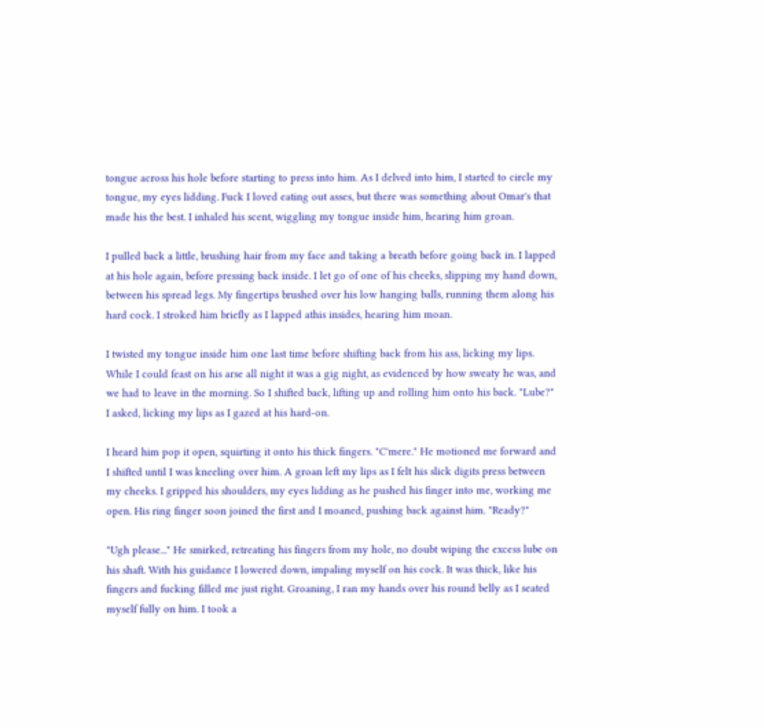tongue across his hole before starting to press into him. As I delved into him, I started to circle my tongue, my eyes lidding. Fuck I loved eating out asses, but there was something about Omar's that made his the best. I inhaled his scent, wiggling my tongue inside him, hearing him groan.

I pulled back a little, brushing hair from my face and taking a breath before going back in. I lapped at his hole again, before pressing back inside. I let go of one of his cheeks, slipping my hand down, between his spread legs. My fingertips brushed over his low hanging balls, running them along his hard cock. I stroked him briefly as I lapped athis insides, hearing him moan.

I twisted my tongue inside him one last time before shifting back from his ass, licking my lips. While I could feast on his arse all night it was a gig night, as evidenced by how sweaty he was, and we had to leave in the morning. So I shifted back, lifting up and rolling him onto his back. "Lube?" I asked, licking my lips as I gazed at his hard-on.

I heard him pop it open, squirting it onto his thick fingers. "C'mere." He motioned me forward and I shifted until I was kneeling over him. A groan left my lips as I felt his slick digits press between my cheeks. I gripped his shoulders, my eyes lidding as he pushed his finger into me, working me open. His ring finger soon joined the first and I moaned, pushing back against him. "Ready?"

"Ugh please..." He smirked, retreating his fingers from my hole, no doubt wiping the excess lube on his shaft. With his guidance I lowered down, impaling myself on his cock. It was thick, like his fingers and fucking filled me just right. Groaning, I ran my hands over his round belly as I seated myself fully on him. I took a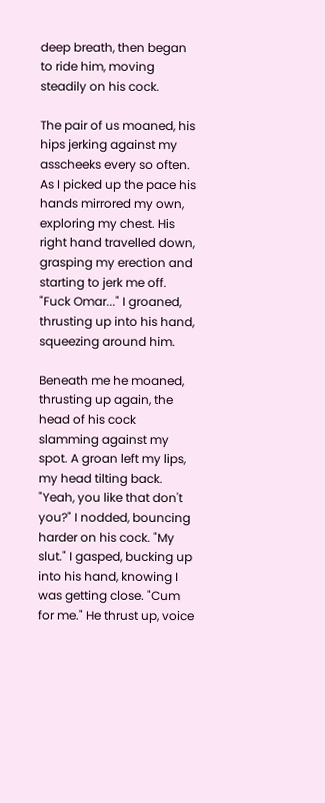deep breath, then began to ride him, moving steadily on his cock.

The pair of us moaned, his hips jerking against my asscheeks every so often. As I picked up the pace his hands mirrored my own, exploring my chest. His right hand travelled down, grasping my erection and starting to jerk me off. "Fuck Omar..." I groaned, thrusting up into his hand, squeezing around him.

Beneath me he moaned, thrusting up again, the head of his cock slamming against my spot. A groan left my lips, my head tilting back. "Yeah, you like that don't you?" I nodded, bouncing harder on his cock. "My slut." I gasped, bucking up into his hand, knowing I was getting close. "Cum for me." He thrust up, voice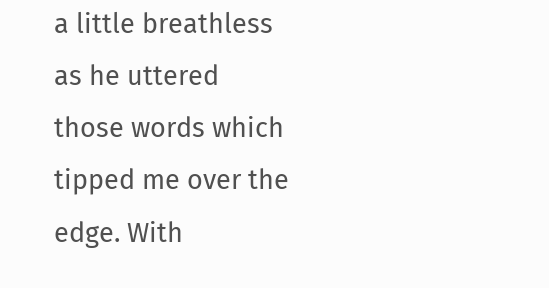a little breathless as he uttered those words which tipped me over the edge. With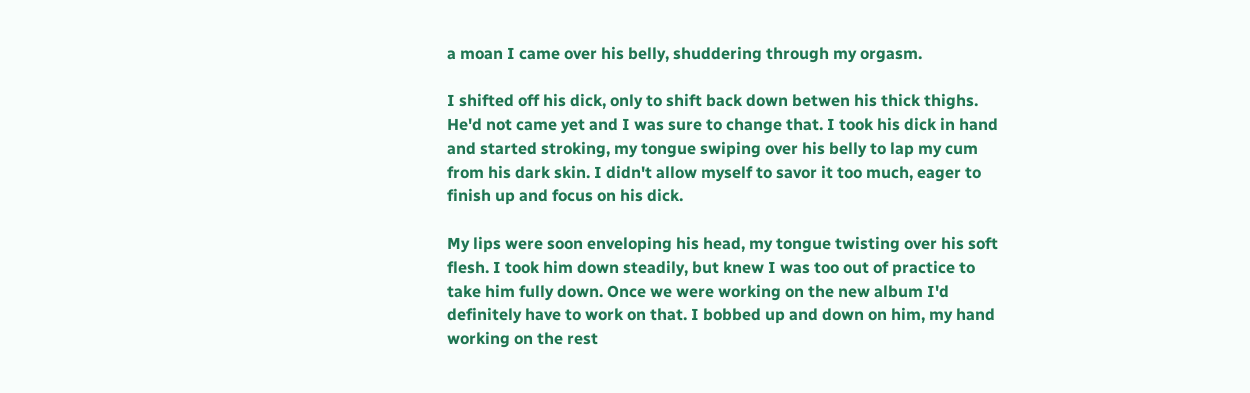a moan I came over his belly, shuddering through my orgasm.

I shifted off his dick, only to shift back down betwen his thick thighs. He'd not came yet and I was sure to change that. I took his dick in hand and started stroking, my tongue swiping over his belly to lap my cum from his dark skin. I didn't allow myself to savor it too much, eager to finish up and focus on his dick.

My lips were soon enveloping his head, my tongue twisting over his soft flesh. I took him down steadily, but knew I was too out of practice to take him fully down. Once we were working on the new album I'd definitely have to work on that. I bobbed up and down on him, my hand working on the rest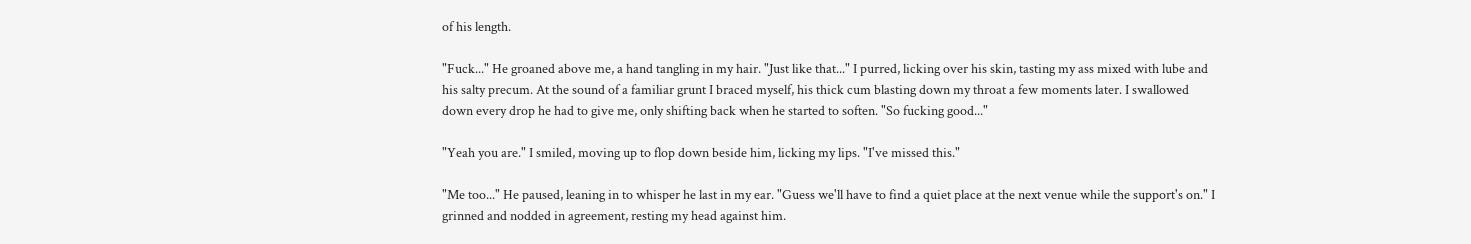of his length.

"Fuck..." He groaned above me, a hand tangling in my hair. "Just like that..." I purred, licking over his skin, tasting my ass mixed with lube and his salty precum. At the sound of a familiar grunt I braced myself, his thick cum blasting down my throat a few moments later. I swallowed down every drop he had to give me, only shifting back when he started to soften. "So fucking good..."

"Yeah you are." I smiled, moving up to flop down beside him, licking my lips. "I've missed this."

"Me too..." He paused, leaning in to whisper he last in my ear. "Guess we'll have to find a quiet place at the next venue while the support's on." I grinned and nodded in agreement, resting my head against him.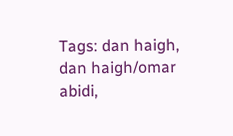Tags: dan haigh, dan haigh/omar abidi,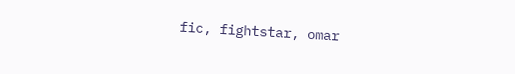fic, fightstar, omar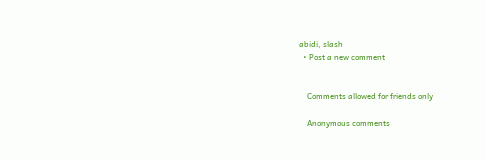abidi, slash
  • Post a new comment


    Comments allowed for friends only

    Anonymous comments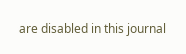are disabled in this journal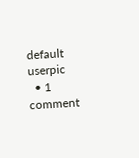default userpic
  • 1 comment